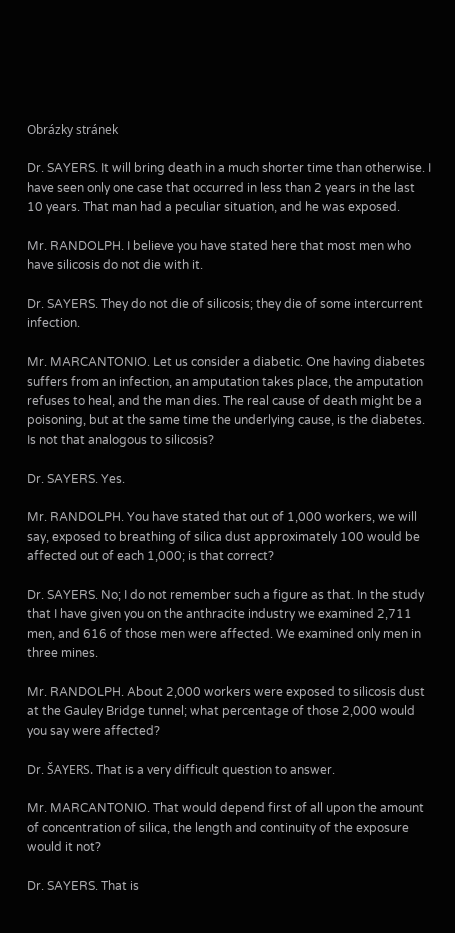Obrázky stránek

Dr. SAYERS. It will bring death in a much shorter time than otherwise. I have seen only one case that occurred in less than 2 years in the last 10 years. That man had a peculiar situation, and he was exposed.

Mr. RANDOLPH. I believe you have stated here that most men who have silicosis do not die with it.

Dr. SAYERS. They do not die of silicosis; they die of some intercurrent infection.

Mr. MARCANTONIO. Let us consider a diabetic. One having diabetes suffers from an infection, an amputation takes place, the amputation refuses to heal, and the man dies. The real cause of death might be a poisoning, but at the same time the underlying cause, is the diabetes. Is not that analogous to silicosis?

Dr. SAYERS. Yes.

Mr. RANDOLPH. You have stated that out of 1,000 workers, we will say, exposed to breathing of silica dust approximately 100 would be affected out of each 1,000; is that correct?

Dr. SAYERS. No; I do not remember such a figure as that. In the study that I have given you on the anthracite industry we examined 2,711 men, and 616 of those men were affected. We examined only men in three mines.

Mr. RANDOLPH. About 2,000 workers were exposed to silicosis dust at the Gauley Bridge tunnel; what percentage of those 2,000 would you say were affected?

Dr. ŠAYERS. That is a very difficult question to answer.

Mr. MARCANTONIO. That would depend first of all upon the amount of concentration of silica, the length and continuity of the exposure would it not?

Dr. SAYERS. That is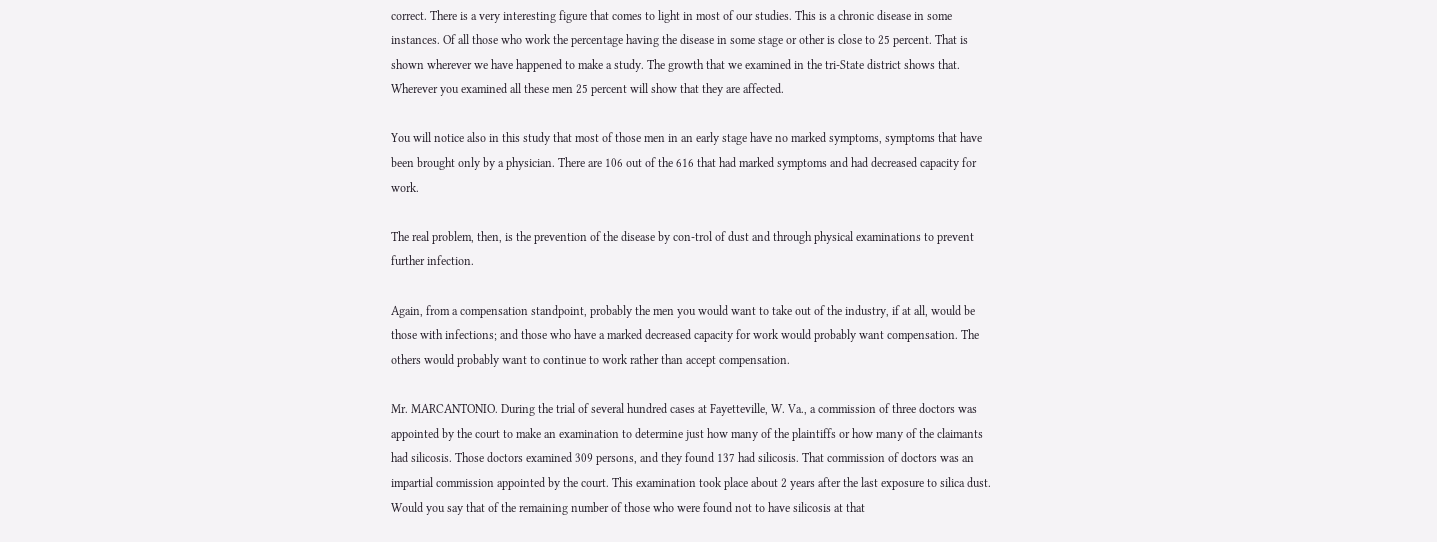correct. There is a very interesting figure that comes to light in most of our studies. This is a chronic disease in some instances. Of all those who work the percentage having the disease in some stage or other is close to 25 percent. That is shown wherever we have happened to make a study. The growth that we examined in the tri-State district shows that. Wherever you examined all these men 25 percent will show that they are affected.

You will notice also in this study that most of those men in an early stage have no marked symptoms, symptoms that have been brought only by a physician. There are 106 out of the 616 that had marked symptoms and had decreased capacity for work.

The real problem, then, is the prevention of the disease by con-trol of dust and through physical examinations to prevent further infection.

Again, from a compensation standpoint, probably the men you would want to take out of the industry, if at all, would be those with infections; and those who have a marked decreased capacity for work would probably want compensation. The others would probably want to continue to work rather than accept compensation.

Mr. MARCANTONIO. During the trial of several hundred cases at Fayetteville, W. Va., a commission of three doctors was appointed by the court to make an examination to determine just how many of the plaintiffs or how many of the claimants had silicosis. Those doctors examined 309 persons, and they found 137 had silicosis. That commission of doctors was an impartial commission appointed by the court. This examination took place about 2 years after the last exposure to silica dust. Would you say that of the remaining number of those who were found not to have silicosis at that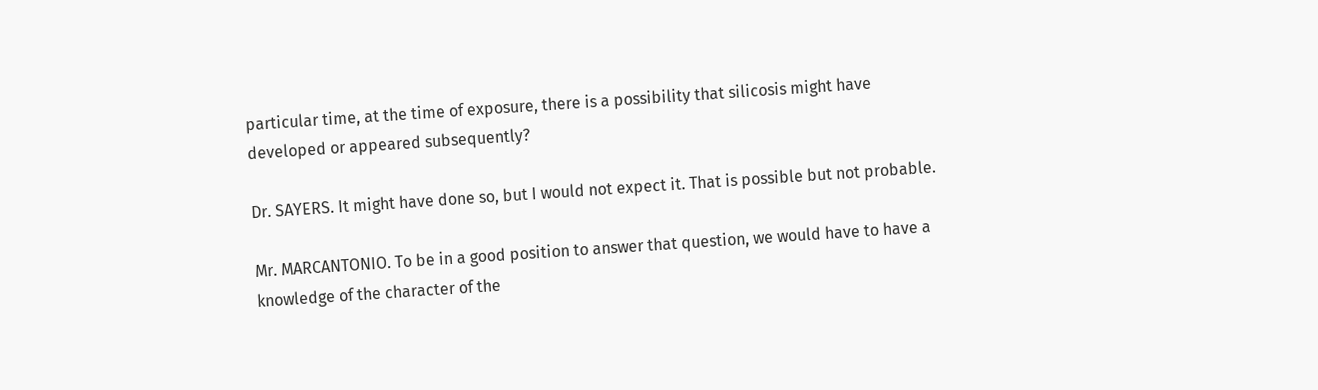particular time, at the time of exposure, there is a possibility that silicosis might have developed or appeared subsequently?

Dr. SAYERS. It might have done so, but I would not expect it. That is possible but not probable.

Mr. MARCANTONIO. To be in a good position to answer that question, we would have to have a knowledge of the character of the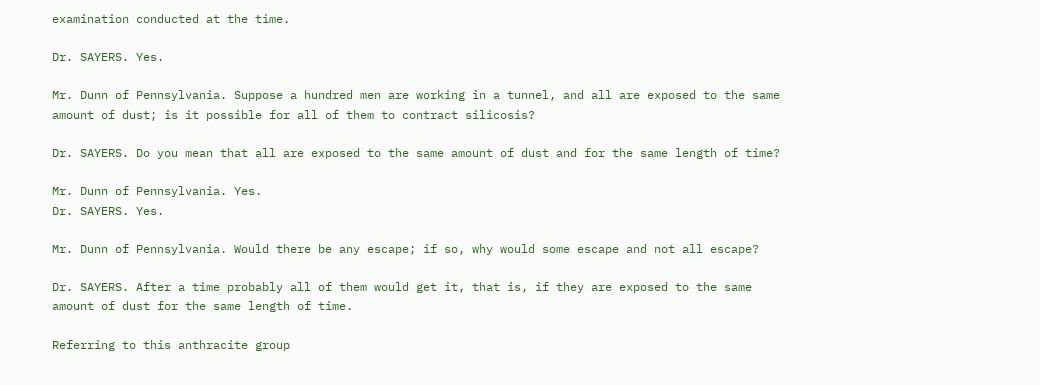examination conducted at the time.

Dr. SAYERS. Yes.

Mr. Dunn of Pennsylvania. Suppose a hundred men are working in a tunnel, and all are exposed to the same amount of dust; is it possible for all of them to contract silicosis?

Dr. SAYERS. Do you mean that all are exposed to the same amount of dust and for the same length of time?

Mr. Dunn of Pennsylvania. Yes.
Dr. SAYERS. Yes.

Mr. Dunn of Pennsylvania. Would there be any escape; if so, why would some escape and not all escape?

Dr. SAYERS. After a time probably all of them would get it, that is, if they are exposed to the same amount of dust for the same length of time.

Referring to this anthracite group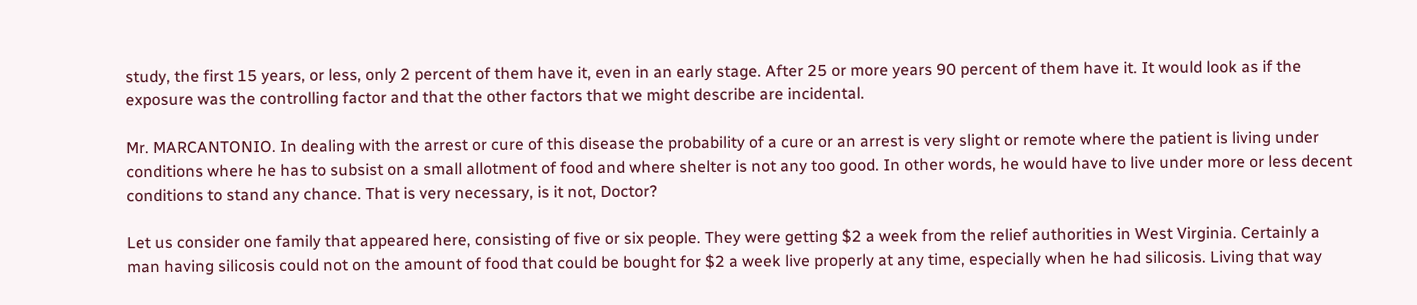study, the first 15 years, or less, only 2 percent of them have it, even in an early stage. After 25 or more years 90 percent of them have it. It would look as if the exposure was the controlling factor and that the other factors that we might describe are incidental.

Mr. MARCANTONIO. In dealing with the arrest or cure of this disease the probability of a cure or an arrest is very slight or remote where the patient is living under conditions where he has to subsist on a small allotment of food and where shelter is not any too good. In other words, he would have to live under more or less decent conditions to stand any chance. That is very necessary, is it not, Doctor?

Let us consider one family that appeared here, consisting of five or six people. They were getting $2 a week from the relief authorities in West Virginia. Certainly a man having silicosis could not on the amount of food that could be bought for $2 a week live properly at any time, especially when he had silicosis. Living that way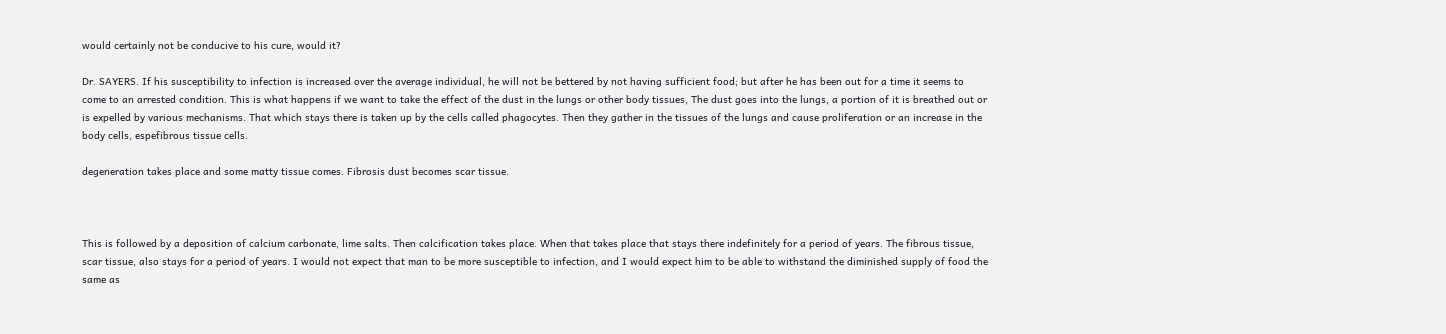would certainly not be conducive to his cure, would it?

Dr. SAYERS. If his susceptibility to infection is increased over the average individual, he will not be bettered by not having sufficient food; but after he has been out for a time it seems to come to an arrested condition. This is what happens if we want to take the effect of the dust in the lungs or other body tissues, The dust goes into the lungs, a portion of it is breathed out or is expelled by various mechanisms. That which stays there is taken up by the cells called phagocytes. Then they gather in the tissues of the lungs and cause proliferation or an increase in the body cells, espefibrous tissue cells.

degeneration takes place and some matty tissue comes. Fibrosis dust becomes scar tissue.



This is followed by a deposition of calcium carbonate, lime salts. Then calcification takes place. When that takes place that stays there indefinitely for a period of years. The fibrous tissue, scar tissue, also stays for a period of years. I would not expect that man to be more susceptible to infection, and I would expect him to be able to withstand the diminished supply of food the same as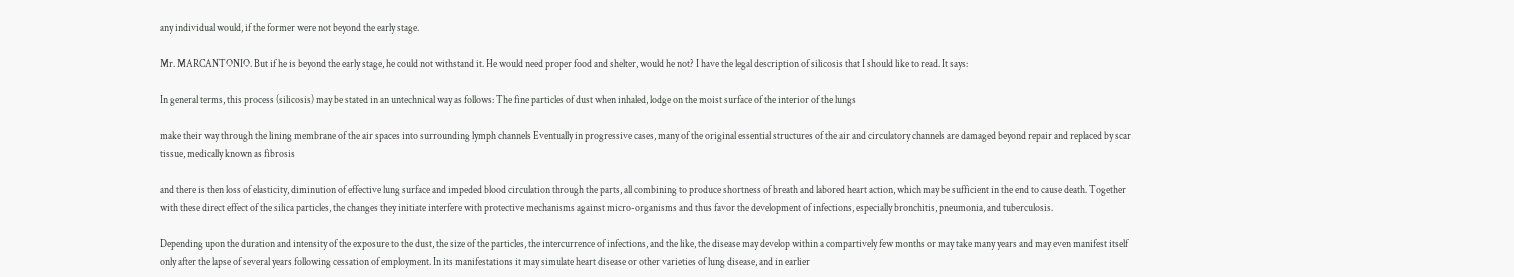any individual would, if the former were not beyond the early stage.

Mr. MARCANTONIO. But if he is beyond the early stage, he could not withstand it. He would need proper food and shelter, would he not? I have the legal description of silicosis that I should like to read. It says:

In general terms, this process (silicosis) may be stated in an untechnical way as follows: The fine particles of dust when inhaled, lodge on the moist surface of the interior of the lungs

make their way through the lining membrane of the air spaces into surrounding lymph channels Eventually in progressive cases, many of the original essential structures of the air and circulatory channels are damaged beyond repair and replaced by scar tissue, medically known as fibrosis

and there is then loss of elasticity, diminution of effective lung surface and impeded blood circulation through the parts, all combining to produce shortness of breath and labored heart action, which may be sufficient in the end to cause death. Together with these direct effect of the silica particles, the changes they initiate interfere with protective mechanisms against micro-organisms and thus favor the development of infections, especially bronchitis, pneumonia, and tuberculosis.

Depending upon the duration and intensity of the exposure to the dust, the size of the particles, the intercurrence of infections, and the like, the disease may develop within a compartively few months or may take many years and may even manifest itself only after the lapse of several years following cessation of employment. In its manifestations it may simulate heart disease or other varieties of lung disease, and in earlier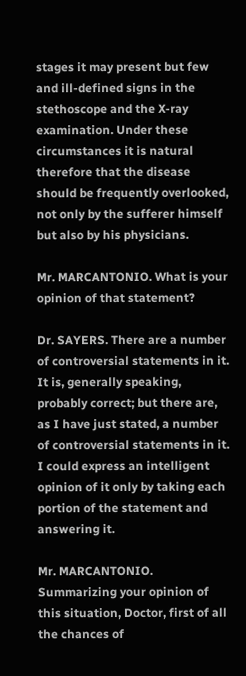stages it may present but few and ill-defined signs in the stethoscope and the X-ray examination. Under these circumstances it is natural therefore that the disease should be frequently overlooked, not only by the sufferer himself but also by his physicians.

Mr. MARCANTONIO. What is your opinion of that statement?

Dr. SAYERS. There are a number of controversial statements in it. It is, generally speaking, probably correct; but there are, as I have just stated, a number of controversial statements in it. I could express an intelligent opinion of it only by taking each portion of the statement and answering it.

Mr. MARCANTONIO. Summarizing your opinion of this situation, Doctor, first of all the chances of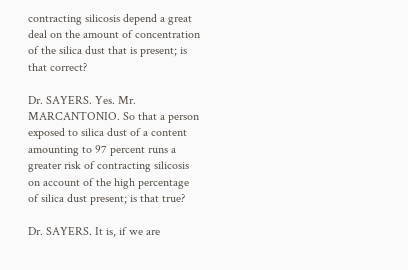contracting silicosis depend a great deal on the amount of concentration of the silica dust that is present; is that correct?

Dr. SAYERS. Yes. Mr. MARCANTONIO. So that a person exposed to silica dust of a content amounting to 97 percent runs a greater risk of contracting silicosis on account of the high percentage of silica dust present; is that true?

Dr. SAYERS. It is, if we are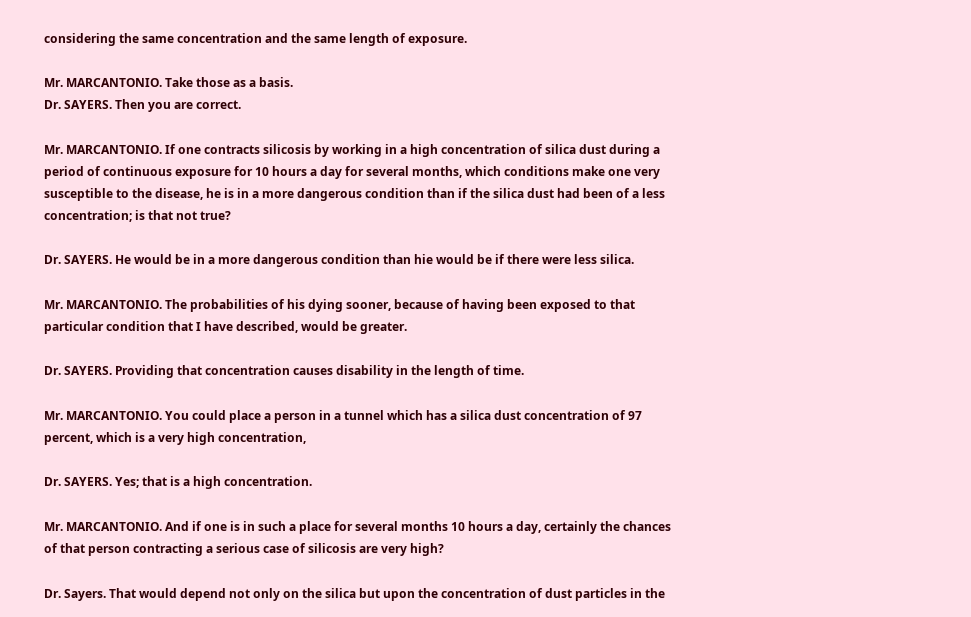considering the same concentration and the same length of exposure.

Mr. MARCANTONIO. Take those as a basis.
Dr. SAYERS. Then you are correct.

Mr. MARCANTONIO. If one contracts silicosis by working in a high concentration of silica dust during a period of continuous exposure for 10 hours a day for several months, which conditions make one very susceptible to the disease, he is in a more dangerous condition than if the silica dust had been of a less concentration; is that not true?

Dr. SAYERS. He would be in a more dangerous condition than hie would be if there were less silica.

Mr. MARCANTONIO. The probabilities of his dying sooner, because of having been exposed to that particular condition that I have described, would be greater.

Dr. SAYERS. Providing that concentration causes disability in the length of time.

Mr. MARCANTONIO. You could place a person in a tunnel which has a silica dust concentration of 97 percent, which is a very high concentration,

Dr. SAYERS. Yes; that is a high concentration.

Mr. MARCANTONIO. And if one is in such a place for several months 10 hours a day, certainly the chances of that person contracting a serious case of silicosis are very high?

Dr. Sayers. That would depend not only on the silica but upon the concentration of dust particles in the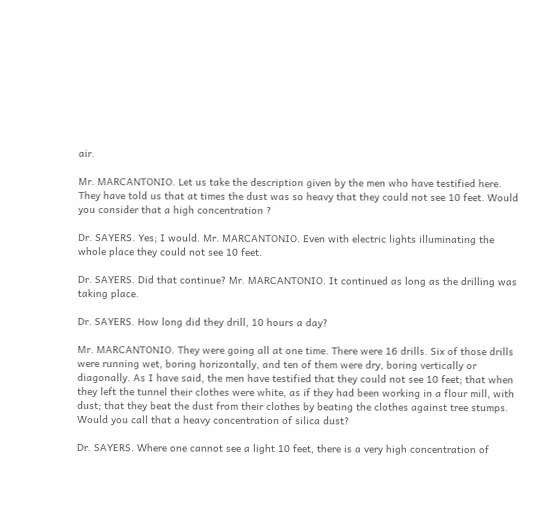air.

Mr. MARCANTONIO. Let us take the description given by the men who have testified here. They have told us that at times the dust was so heavy that they could not see 10 feet. Would you consider that a high concentration ?

Dr. SAYERS. Yes; I would. Mr. MARCANTONIO. Even with electric lights illuminating the whole place they could not see 10 feet.

Dr. SAYERS. Did that continue? Mr. MARCANTONIO. It continued as long as the drilling was taking place.

Dr. SAYERS. How long did they drill, 10 hours a day?

Mr. MARCANTONIO. They were going all at one time. There were 16 drills. Six of those drills were running wet, boring horizontally, and ten of them were dry, boring vertically or diagonally. As I have said, the men have testified that they could not see 10 feet; that when they left the tunnel their clothes were white, as if they had been working in a flour mill, with dust; that they beat the dust from their clothes by beating the clothes against tree stumps. Would you call that a heavy concentration of silica dust?

Dr. SAYERS. Where one cannot see a light 10 feet, there is a very high concentration of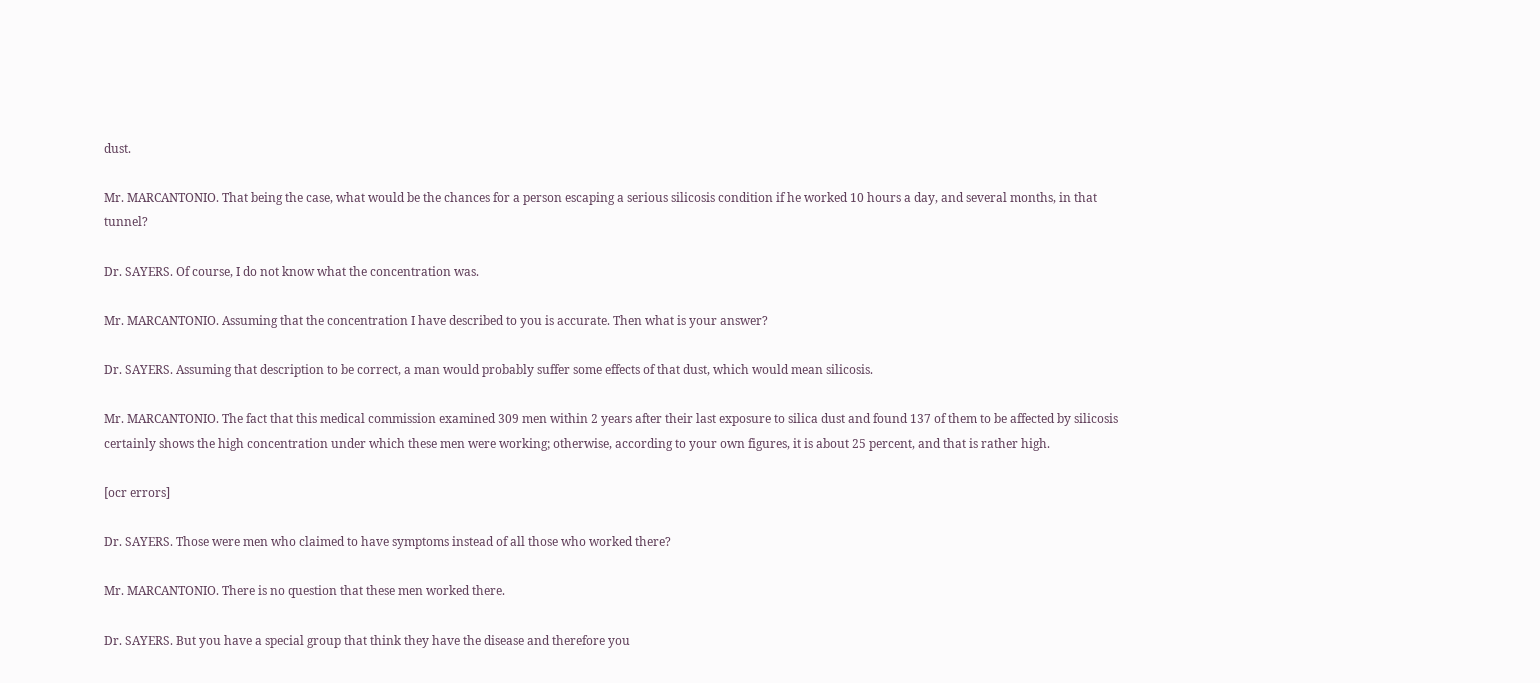dust.

Mr. MARCANTONIO. That being the case, what would be the chances for a person escaping a serious silicosis condition if he worked 10 hours a day, and several months, in that tunnel?

Dr. SAYERS. Of course, I do not know what the concentration was.

Mr. MARCANTONIO. Assuming that the concentration I have described to you is accurate. Then what is your answer?

Dr. SAYERS. Assuming that description to be correct, a man would probably suffer some effects of that dust, which would mean silicosis.

Mr. MARCANTONIO. The fact that this medical commission examined 309 men within 2 years after their last exposure to silica dust and found 137 of them to be affected by silicosis certainly shows the high concentration under which these men were working; otherwise, according to your own figures, it is about 25 percent, and that is rather high.

[ocr errors]

Dr. SAYERS. Those were men who claimed to have symptoms instead of all those who worked there?

Mr. MARCANTONIO. There is no question that these men worked there.

Dr. SAYERS. But you have a special group that think they have the disease and therefore you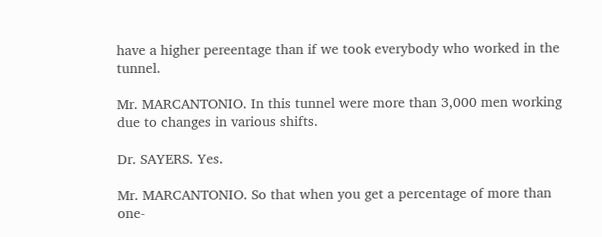have a higher pereentage than if we took everybody who worked in the tunnel.

Mr. MARCANTONIO. In this tunnel were more than 3,000 men working due to changes in various shifts.

Dr. SAYERS. Yes.

Mr. MARCANTONIO. So that when you get a percentage of more than one-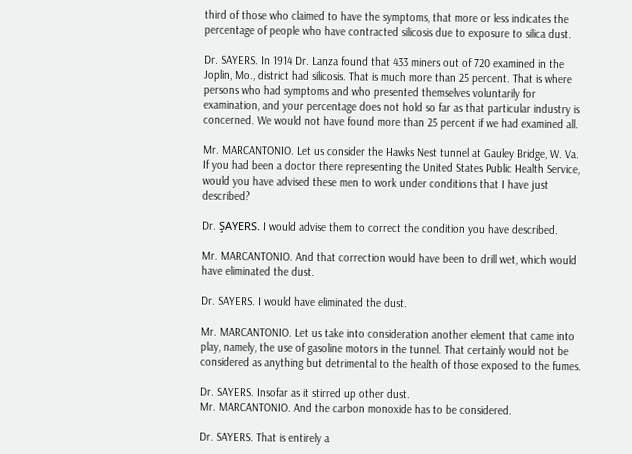third of those who claimed to have the symptoms, that more or less indicates the percentage of people who have contracted silicosis due to exposure to silica dust.

Dr. SAYERS. In 1914 Dr. Lanza found that 433 miners out of 720 examined in the Joplin, Mo., district had silicosis. That is much more than 25 percent. That is where persons who had symptoms and who presented themselves voluntarily for examination, and your percentage does not hold so far as that particular industry is concerned. We would not have found more than 25 percent if we had examined all.

Mr. MARCANTONIO. Let us consider the Hawks Nest tunnel at Gauley Bridge, W. Va. If you had been a doctor there representing the United States Public Health Service, would you have advised these men to work under conditions that I have just described?

Dr. ŞAYERS. I would advise them to correct the condition you have described.

Mr. MARCANTONIO. And that correction would have been to drill wet, which would have eliminated the dust.

Dr. SAYERS. I would have eliminated the dust.

Mr. MARCANTONIO. Let us take into consideration another element that came into play, namely, the use of gasoline motors in the tunnel. That certainly would not be considered as anything but detrimental to the health of those exposed to the fumes.

Dr. SAYERS. Insofar as it stirred up other dust.
Mr. MARCANTONIO. And the carbon monoxide has to be considered.

Dr. SAYERS. That is entirely a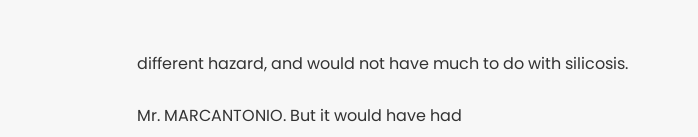different hazard, and would not have much to do with silicosis.

Mr. MARCANTONIO. But it would have had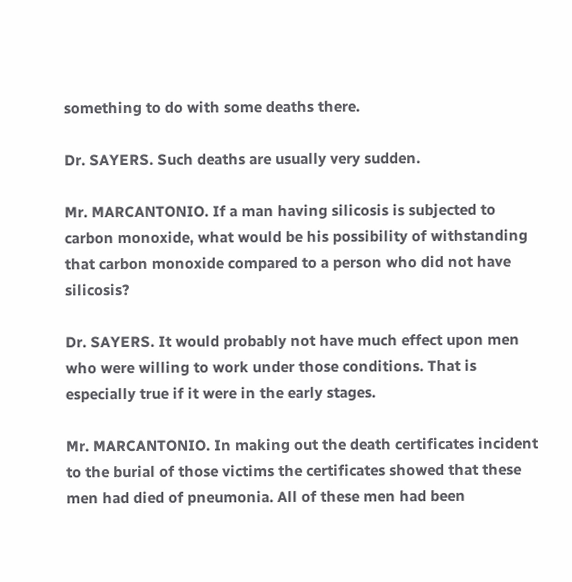something to do with some deaths there.

Dr. SAYERS. Such deaths are usually very sudden.

Mr. MARCANTONIO. If a man having silicosis is subjected to carbon monoxide, what would be his possibility of withstanding that carbon monoxide compared to a person who did not have silicosis?

Dr. SAYERS. It would probably not have much effect upon men who were willing to work under those conditions. That is especially true if it were in the early stages.

Mr. MARCANTONIO. In making out the death certificates incident to the burial of those victims the certificates showed that these men had died of pneumonia. All of these men had been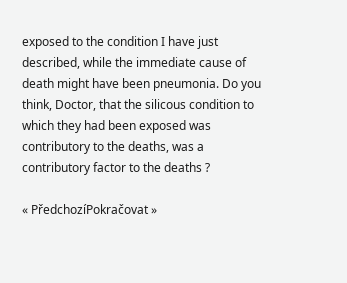exposed to the condition I have just described, while the immediate cause of death might have been pneumonia. Do you think, Doctor, that the silicous condition to which they had been exposed was contributory to the deaths, was a contributory factor to the deaths ?

« PředchozíPokračovat »